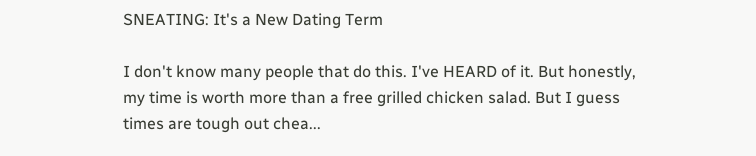SNEATING: It's a New Dating Term

I don't know many people that do this. I've HEARD of it. But honestly, my time is worth more than a free grilled chicken salad. But I guess times are tough out chea...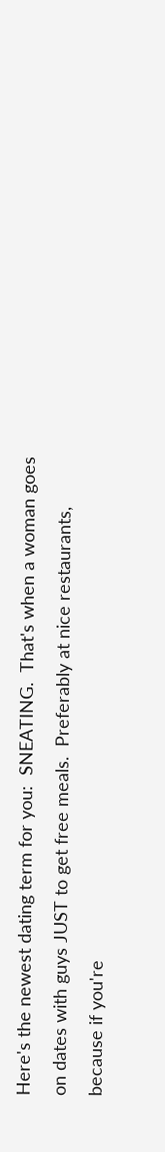Here's the newest dating term for you:  SNEATING.  That's when a woman goes on dates with guys JUST to get free meals.  Preferably at nice restaurants, because if you're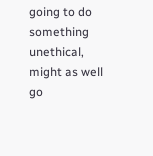going to do something unethical, might as well go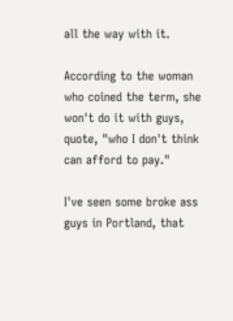all the way with it.

According to the woman who coined the term, she won't do it with guys, quote, "who I don't think can afford to pay."

I've seen some broke ass guys in Portland, that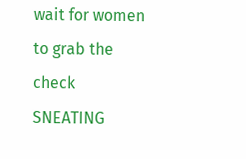wait for women to grab the check SNEATING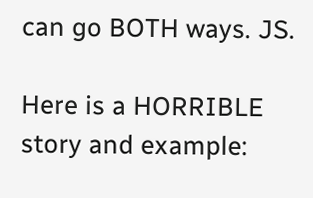can go BOTH ways. JS.

Here is a HORRIBLE story and example: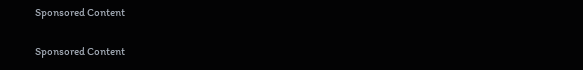Sponsored Content

Sponsored Content